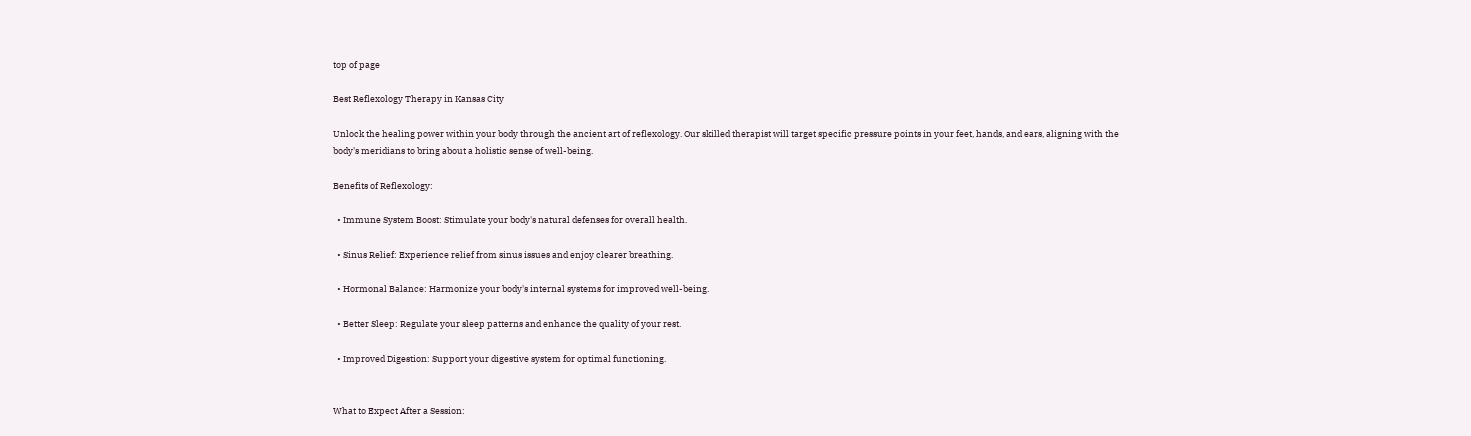top of page

Best Reflexology Therapy in Kansas City

Unlock the healing power within your body through the ancient art of reflexology. Our skilled therapist will target specific pressure points in your feet, hands, and ears, aligning with the body's meridians to bring about a holistic sense of well-being.

Benefits of Reflexology:

  • Immune System Boost: Stimulate your body's natural defenses for overall health.

  • Sinus Relief: Experience relief from sinus issues and enjoy clearer breathing.

  • Hormonal Balance: Harmonize your body's internal systems for improved well-being.

  • Better Sleep: Regulate your sleep patterns and enhance the quality of your rest.

  • Improved Digestion: Support your digestive system for optimal functioning.


What to Expect After a Session: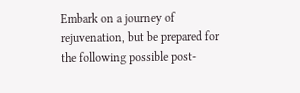Embark on a journey of rejuvenation, but be prepared for the following possible post-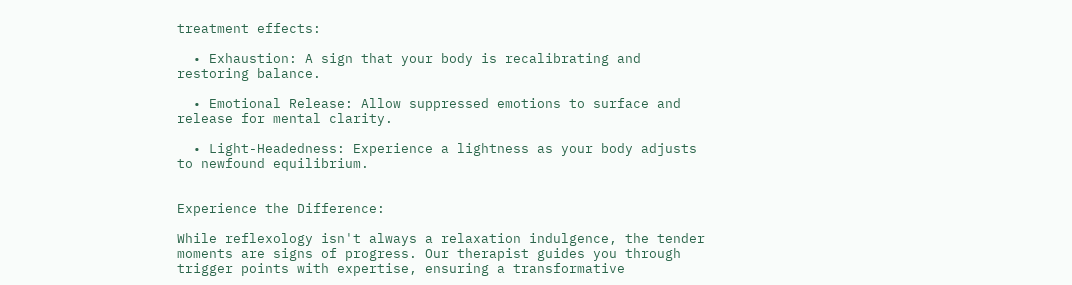treatment effects:

  • Exhaustion: A sign that your body is recalibrating and restoring balance.

  • Emotional Release: Allow suppressed emotions to surface and release for mental clarity.

  • Light-Headedness: Experience a lightness as your body adjusts to newfound equilibrium.


Experience the Difference:

While reflexology isn't always a relaxation indulgence, the tender moments are signs of progress. Our therapist guides you through trigger points with expertise, ensuring a transformative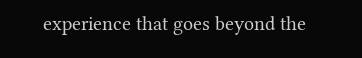experience that goes beyond the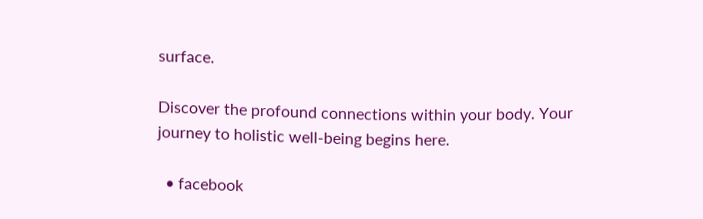surface.

Discover the profound connections within your body. Your journey to holistic well-being begins here.

  • facebook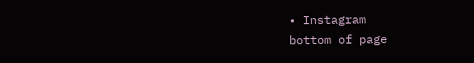• Instagram
bottom of page